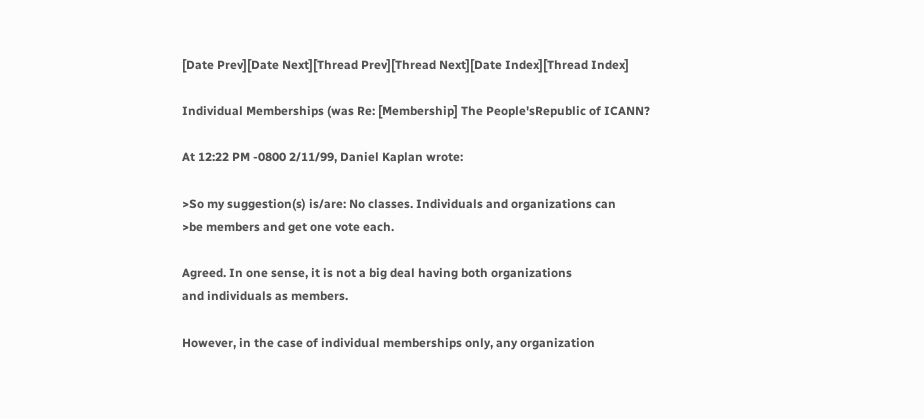[Date Prev][Date Next][Thread Prev][Thread Next][Date Index][Thread Index]

Individual Memberships (was Re: [Membership] The People'sRepublic of ICANN?

At 12:22 PM -0800 2/11/99, Daniel Kaplan wrote:

>So my suggestion(s) is/are: No classes. Individuals and organizations can
>be members and get one vote each.

Agreed. In one sense, it is not a big deal having both organizations
and individuals as members.

However, in the case of individual memberships only, any organization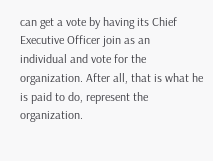can get a vote by having its Chief Executive Officer join as an
individual and vote for the organization. After all, that is what he
is paid to do, represent the organization.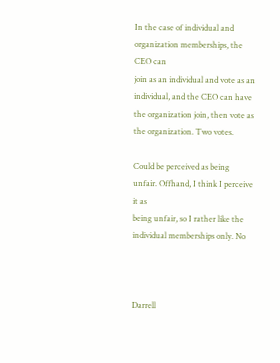In the case of individual and organization memberships, the CEO can
join as an individual and vote as an individual, and the CEO can have
the organization join, then vote as the organization. Two votes.

Could be perceived as being unfair. Offhand, I think I perceive it as
being unfair, so I rather like the individual memberships only. No



Darrell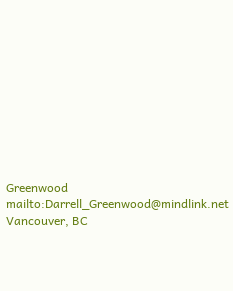Greenwood           mailto:Darrell_Greenwood@mindlink.net
Vancouver, BC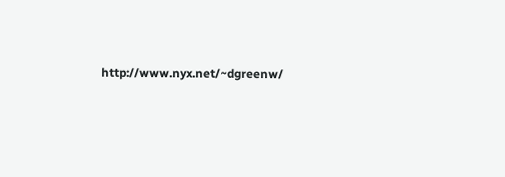http://www.nyx.net/~dgreenw/